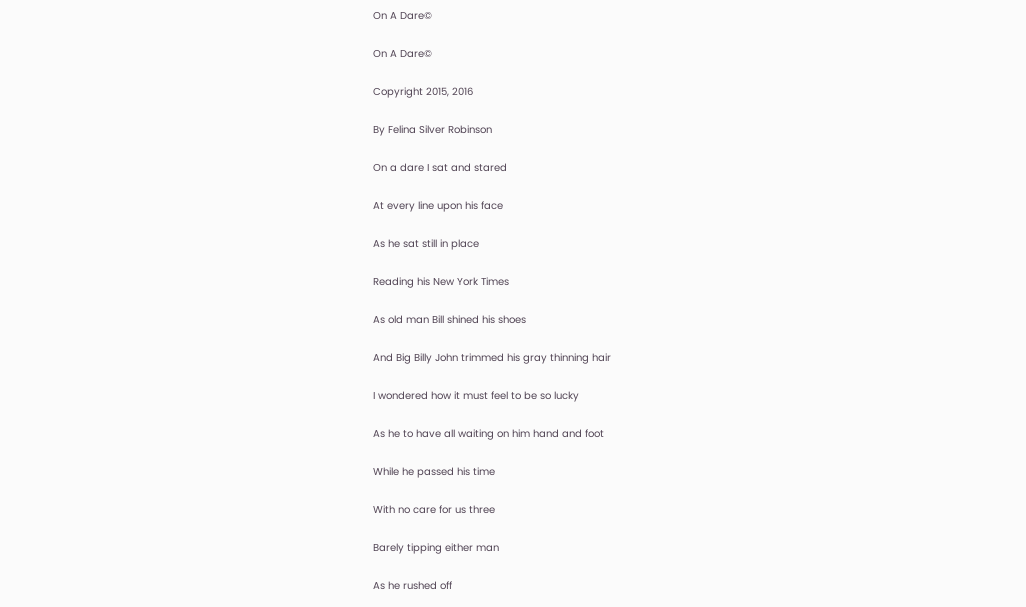On A Dare©

On A Dare©

Copyright 2015, 2016

By Felina Silver Robinson

On a dare I sat and stared

At every line upon his face

As he sat still in place

Reading his New York Times

As old man Bill shined his shoes

And Big Billy John trimmed his gray thinning hair

I wondered how it must feel to be so lucky

As he to have all waiting on him hand and foot

While he passed his time

With no care for us three

Barely tipping either man

As he rushed off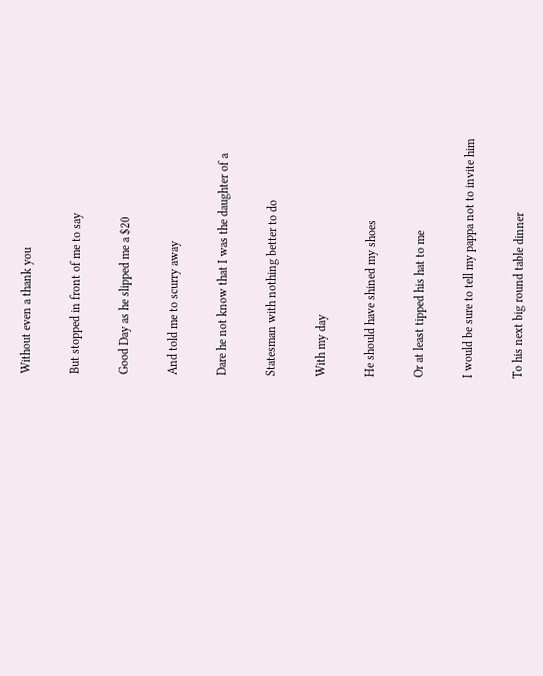Without even a thank you

But stopped in front of me to say

Good Day as he slipped me a $20

And told me to scurry away

Dare he not know that I was the daughter of a

Statesman with nothing better to do

With my day

He should have shined my shoes

Or at least tipped his hat to me

I would be sure to tell my pappa not to invite him

To his next big round table dinner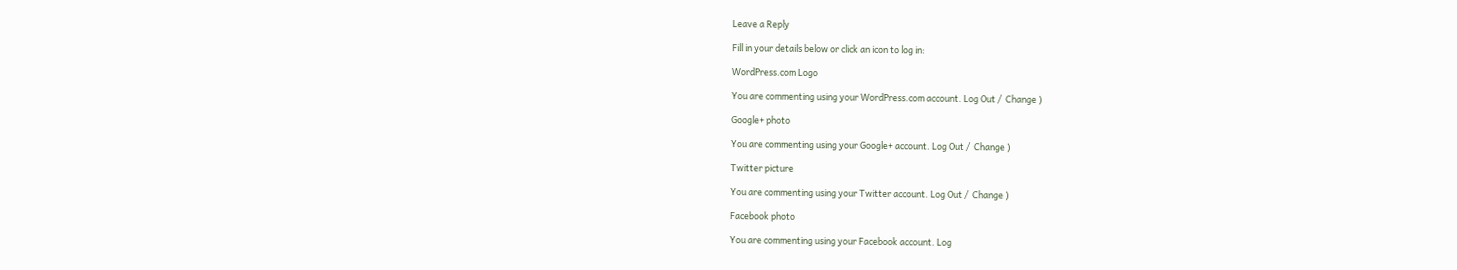Leave a Reply

Fill in your details below or click an icon to log in:

WordPress.com Logo

You are commenting using your WordPress.com account. Log Out /  Change )

Google+ photo

You are commenting using your Google+ account. Log Out /  Change )

Twitter picture

You are commenting using your Twitter account. Log Out /  Change )

Facebook photo

You are commenting using your Facebook account. Log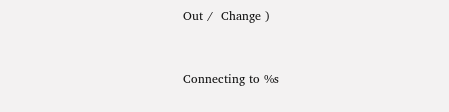Out /  Change )


Connecting to %s